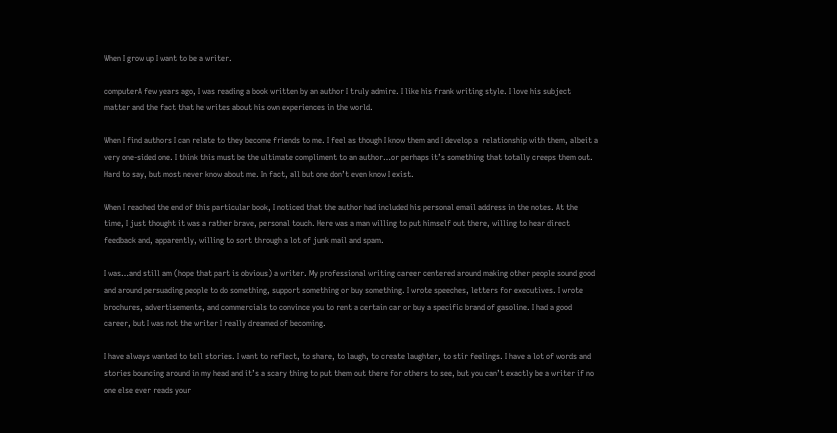When I grow up I want to be a writer.

computerA few years ago, I was reading a book written by an author I truly admire. I like his frank writing style. I love his subject matter and the fact that he writes about his own experiences in the world.

When I find authors I can relate to they become friends to me. I feel as though I know them and I develop a  relationship with them, albeit a very one-sided one. I think this must be the ultimate compliment to an author…or perhaps it’s something that totally creeps them out. Hard to say, but most never know about me. In fact, all but one don’t even know I exist.

When I reached the end of this particular book, I noticed that the author had included his personal email address in the notes. At the time, I just thought it was a rather brave, personal touch. Here was a man willing to put himself out there, willing to hear direct feedback and, apparently, willing to sort through a lot of junk mail and spam.

I was…and still am (hope that part is obvious) a writer. My professional writing career centered around making other people sound good and around persuading people to do something, support something or buy something. I wrote speeches, letters for executives. I wrote brochures, advertisements, and commercials to convince you to rent a certain car or buy a specific brand of gasoline. I had a good career, but I was not the writer I really dreamed of becoming.

I have always wanted to tell stories. I want to reflect, to share, to laugh, to create laughter, to stir feelings. I have a lot of words and stories bouncing around in my head and it’s a scary thing to put them out there for others to see, but you can’t exactly be a writer if no one else ever reads your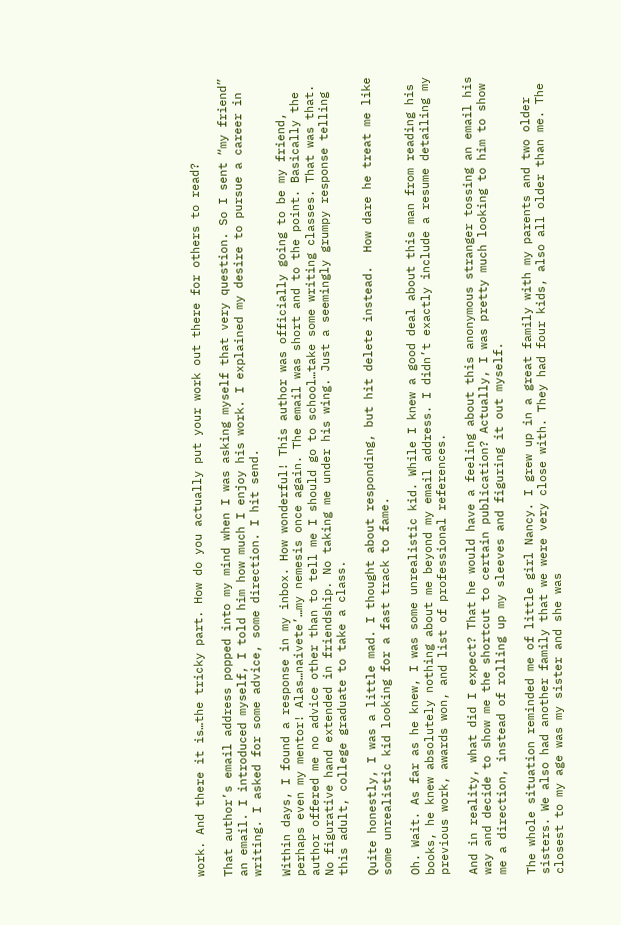work. And there it is…the tricky part. How do you actually put your work out there for others to read?

That author’s email address popped into my mind when I was asking myself that very question. So I sent “my friend” an email. I introduced myself, I told him how much I enjoy his work. I explained my desire to pursue a career in writing. I asked for some advice, some direction. I hit send.

Within days, I found a response in my inbox. How wonderful! This author was officially going to be my friend, perhaps even my mentor! Alas…naivete’…my nemesis once again. The email was short and to the point. Basically the author offered me no advice other than to tell me I should go to school…take some writing classes. That was that. No figurative hand extended in friendship. No taking me under his wing. Just a seemingly grumpy response telling this adult, college graduate to take a class.

Quite honestly, I was a little mad. I thought about responding, but hit delete instead.  How dare he treat me like some unrealistic kid looking for a fast track to fame.

Oh. Wait. As far as he knew, I was some unrealistic kid. While I knew a good deal about this man from reading his books, he knew absolutely nothing about me beyond my email address. I didn’t exactly include a resume detailing my previous work, awards won, and list of professional references.

And in reality, what did I expect? That he would have a feeling about this anonymous stranger tossing an email his way and decide to show me the shortcut to certain publication? Actually, I was pretty much looking to him to show me a direction, instead of rolling up my sleeves and figuring it out myself.

The whole situation reminded me of little girl Nancy. I grew up in a great family with my parents and two older sisters. We also had another family that we were very close with. They had four kids, also all older than me. The closest to my age was my sister and she was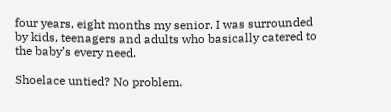four years, eight months my senior. I was surrounded by kids, teenagers and adults who basically catered to the baby’s every need.

Shoelace untied? No problem.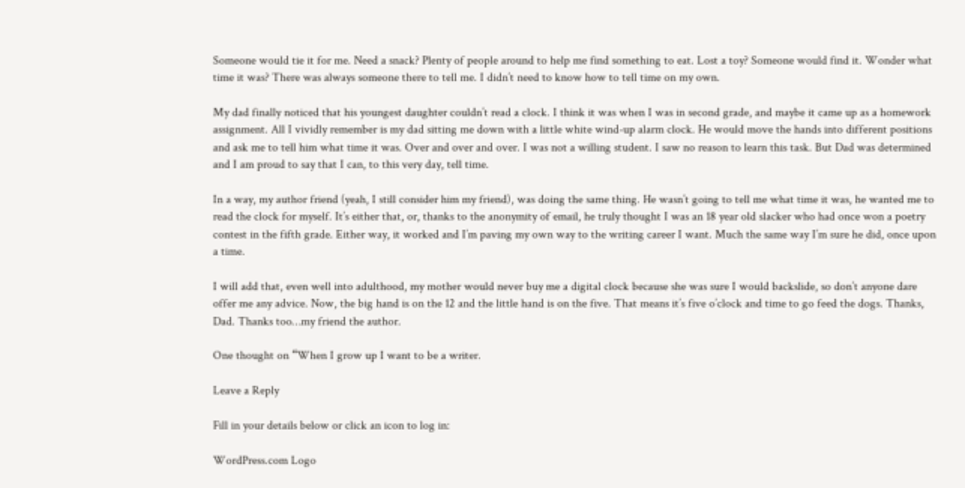Someone would tie it for me. Need a snack? Plenty of people around to help me find something to eat. Lost a toy? Someone would find it. Wonder what time it was? There was always someone there to tell me. I didn’t need to know how to tell time on my own.

My dad finally noticed that his youngest daughter couldn’t read a clock. I think it was when I was in second grade, and maybe it came up as a homework assignment. All I vividly remember is my dad sitting me down with a little white wind-up alarm clock. He would move the hands into different positions and ask me to tell him what time it was. Over and over and over. I was not a willing student. I saw no reason to learn this task. But Dad was determined and I am proud to say that I can, to this very day, tell time.

In a way, my author friend (yeah, I still consider him my friend), was doing the same thing. He wasn’t going to tell me what time it was, he wanted me to read the clock for myself. It’s either that, or, thanks to the anonymity of email, he truly thought I was an 18 year old slacker who had once won a poetry contest in the fifth grade. Either way, it worked and I’m paving my own way to the writing career I want. Much the same way I’m sure he did, once upon a time.

I will add that, even well into adulthood, my mother would never buy me a digital clock because she was sure I would backslide, so don’t anyone dare offer me any advice. Now, the big hand is on the 12 and the little hand is on the five. That means it’s five o’clock and time to go feed the dogs. Thanks, Dad. Thanks too…my friend the author.

One thought on “When I grow up I want to be a writer.

Leave a Reply

Fill in your details below or click an icon to log in:

WordPress.com Logo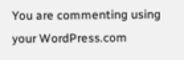You are commenting using your WordPress.com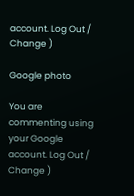account. Log Out /  Change )

Google photo

You are commenting using your Google account. Log Out /  Change )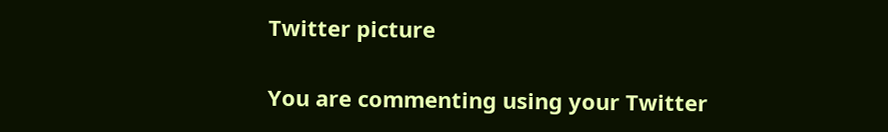Twitter picture

You are commenting using your Twitter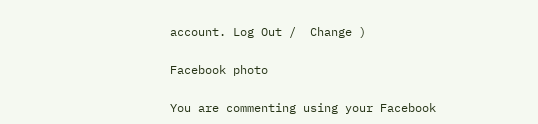account. Log Out /  Change )

Facebook photo

You are commenting using your Facebook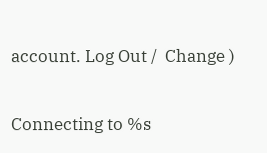account. Log Out /  Change )

Connecting to %s